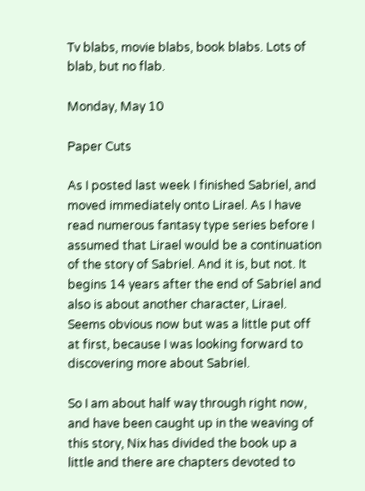Tv blabs, movie blabs, book blabs. Lots of blab, but no flab.

Monday, May 10

Paper Cuts

As I posted last week I finished Sabriel, and moved immediately onto Lirael. As I have read numerous fantasy type series before I assumed that Lirael would be a continuation of the story of Sabriel. And it is, but not. It begins 14 years after the end of Sabriel and also is about another character, Lirael. Seems obvious now but was a little put off at first, because I was looking forward to discovering more about Sabriel.

So I am about half way through right now, and have been caught up in the weaving of this story, Nix has divided the book up a little and there are chapters devoted to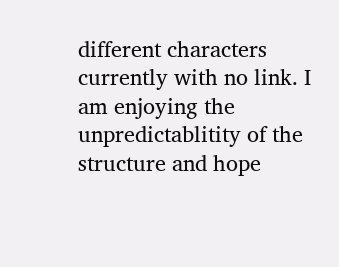different characters currently with no link. I am enjoying the unpredictablitity of the structure and hope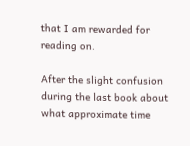that I am rewarded for reading on.

After the slight confusion during the last book about what approximate time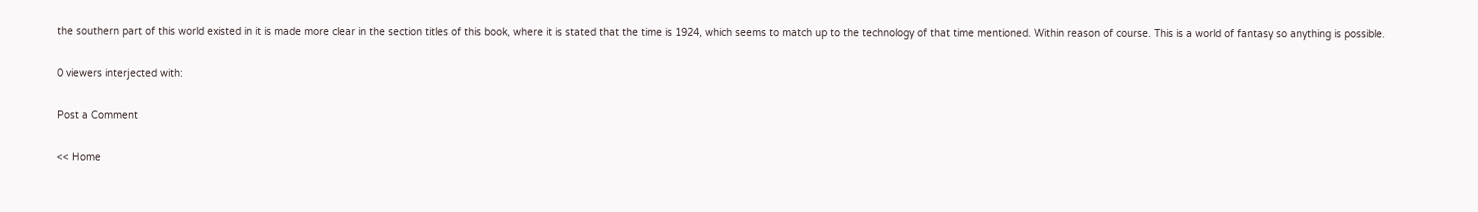the southern part of this world existed in it is made more clear in the section titles of this book, where it is stated that the time is 1924, which seems to match up to the technology of that time mentioned. Within reason of course. This is a world of fantasy so anything is possible.

0 viewers interjected with:

Post a Comment

<< Home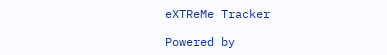eXTReMe Tracker

Powered by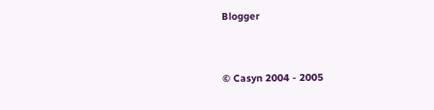Blogger


© Casyn 2004 - 2005